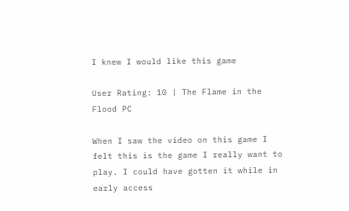I knew I would like this game

User Rating: 10 | The Flame in the Flood PC

When I saw the video on this game I felt this is the game I really want to play. I could have gotten it while in early access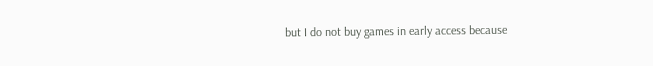but I do not buy games in early access because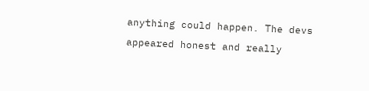anything could happen. The devs appeared honest and really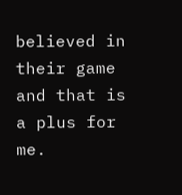believed in their game and that is a plus for me.